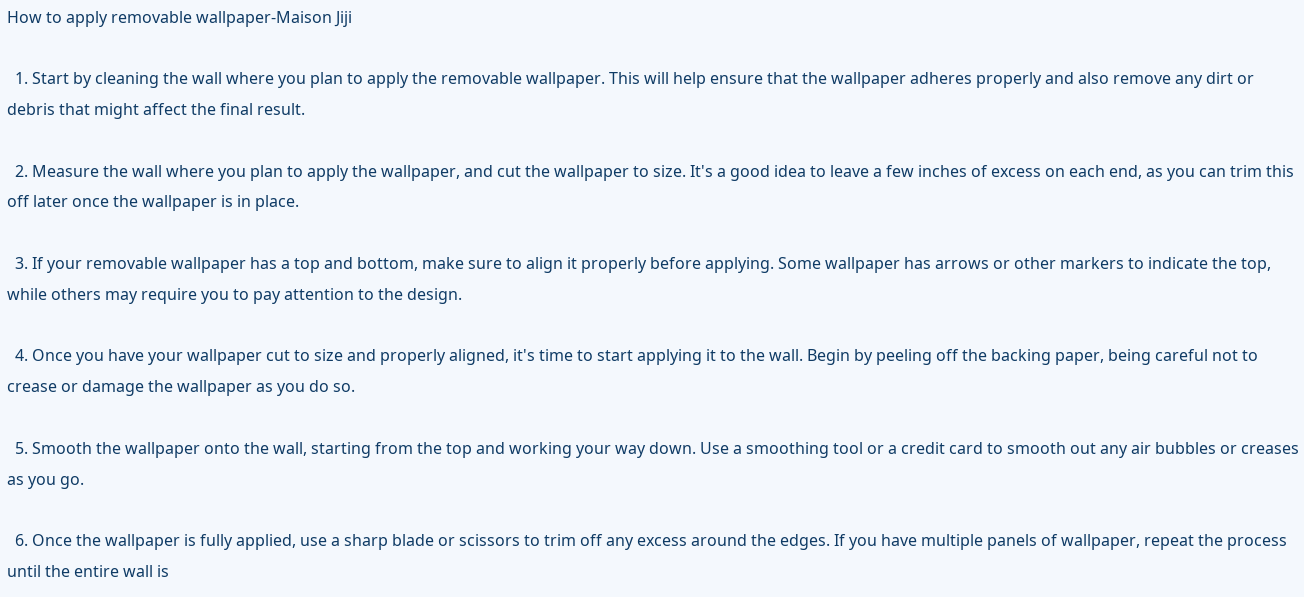How to apply removable wallpaper-Maison Jiji

  1. Start by cleaning the wall where you plan to apply the removable wallpaper. This will help ensure that the wallpaper adheres properly and also remove any dirt or debris that might affect the final result.

  2. Measure the wall where you plan to apply the wallpaper, and cut the wallpaper to size. It's a good idea to leave a few inches of excess on each end, as you can trim this off later once the wallpaper is in place.

  3. If your removable wallpaper has a top and bottom, make sure to align it properly before applying. Some wallpaper has arrows or other markers to indicate the top, while others may require you to pay attention to the design.

  4. Once you have your wallpaper cut to size and properly aligned, it's time to start applying it to the wall. Begin by peeling off the backing paper, being careful not to crease or damage the wallpaper as you do so.

  5. Smooth the wallpaper onto the wall, starting from the top and working your way down. Use a smoothing tool or a credit card to smooth out any air bubbles or creases as you go.

  6. Once the wallpaper is fully applied, use a sharp blade or scissors to trim off any excess around the edges. If you have multiple panels of wallpaper, repeat the process until the entire wall is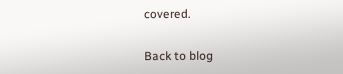covered.

Back to blog